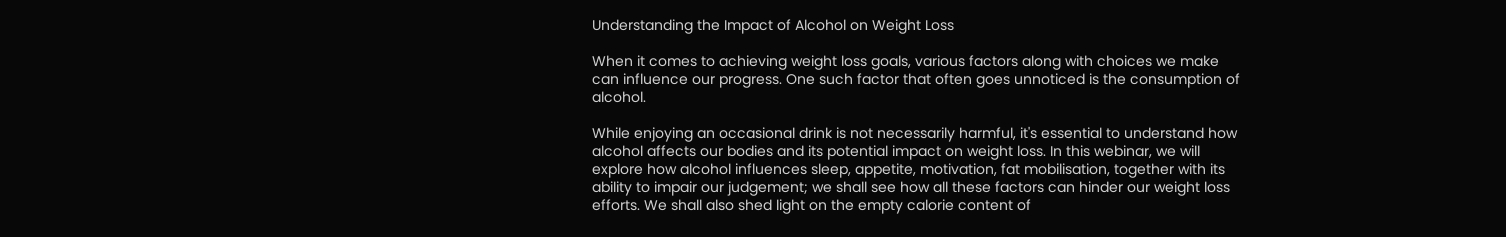Understanding the Impact of Alcohol on Weight Loss

When it comes to achieving weight loss goals, various factors along with choices we make can influence our progress. One such factor that often goes unnoticed is the consumption of alcohol.

While enjoying an occasional drink is not necessarily harmful, it's essential to understand how alcohol affects our bodies and its potential impact on weight loss. In this webinar, we will explore how alcohol influences sleep, appetite, motivation, fat mobilisation, together with its ability to impair our judgement; we shall see how all these factors can hinder our weight loss efforts. We shall also shed light on the empty calorie content of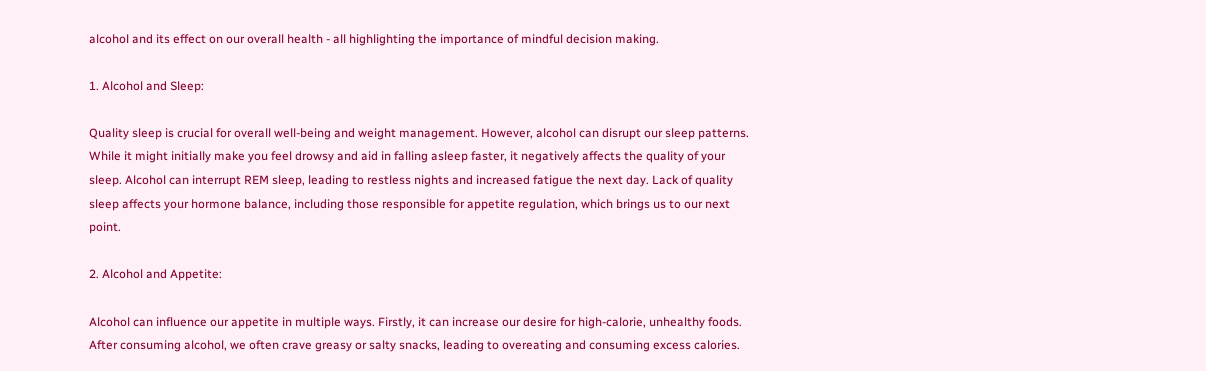alcohol and its effect on our overall health - all highlighting the importance of mindful decision making.

1. Alcohol and Sleep:

Quality sleep is crucial for overall well-being and weight management. However, alcohol can disrupt our sleep patterns. While it might initially make you feel drowsy and aid in falling asleep faster, it negatively affects the quality of your sleep. Alcohol can interrupt REM sleep, leading to restless nights and increased fatigue the next day. Lack of quality sleep affects your hormone balance, including those responsible for appetite regulation, which brings us to our next point.

2. Alcohol and Appetite:

Alcohol can influence our appetite in multiple ways. Firstly, it can increase our desire for high-calorie, unhealthy foods. After consuming alcohol, we often crave greasy or salty snacks, leading to overeating and consuming excess calories.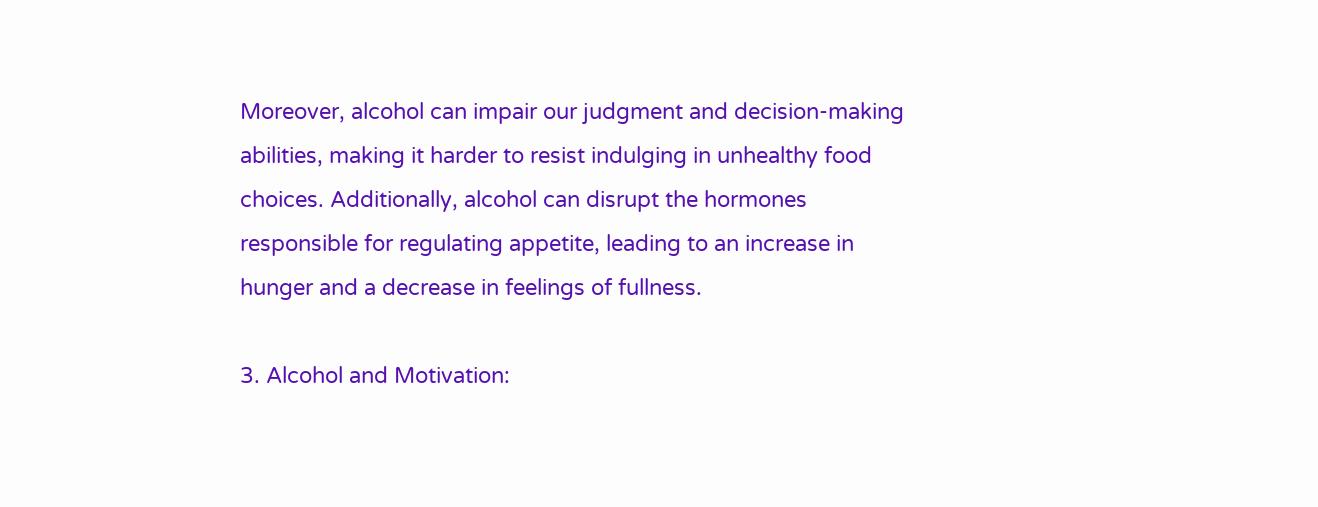Moreover, alcohol can impair our judgment and decision-making abilities, making it harder to resist indulging in unhealthy food choices. Additionally, alcohol can disrupt the hormones responsible for regulating appetite, leading to an increase in hunger and a decrease in feelings of fullness.

3. Alcohol and Motivation: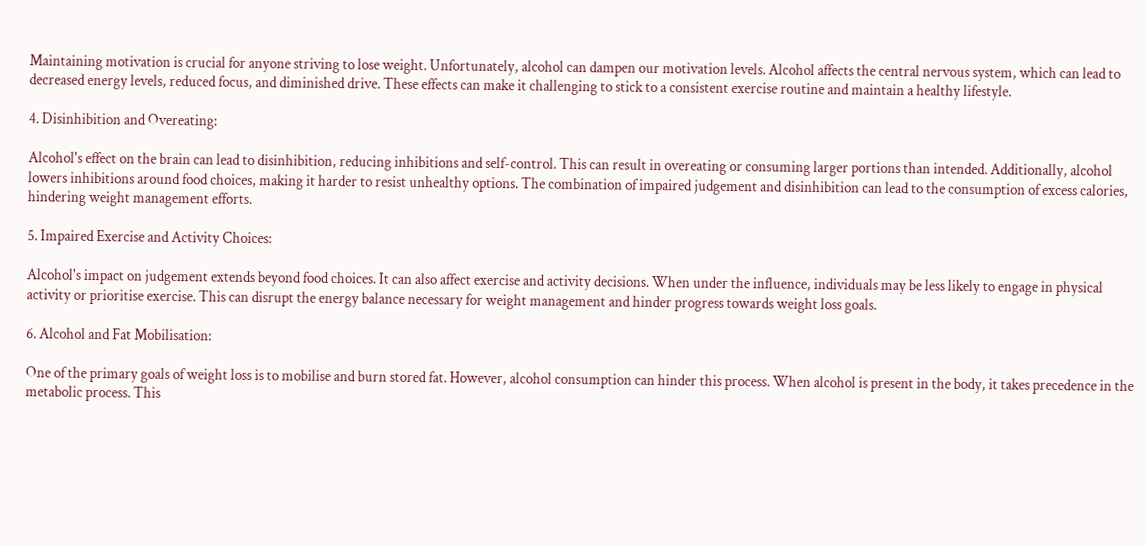Maintaining motivation is crucial for anyone striving to lose weight. Unfortunately, alcohol can dampen our motivation levels. Alcohol affects the central nervous system, which can lead to decreased energy levels, reduced focus, and diminished drive. These effects can make it challenging to stick to a consistent exercise routine and maintain a healthy lifestyle.

4. Disinhibition and Overeating:

Alcohol's effect on the brain can lead to disinhibition, reducing inhibitions and self-control. This can result in overeating or consuming larger portions than intended. Additionally, alcohol lowers inhibitions around food choices, making it harder to resist unhealthy options. The combination of impaired judgement and disinhibition can lead to the consumption of excess calories, hindering weight management efforts.

5. Impaired Exercise and Activity Choices:

Alcohol's impact on judgement extends beyond food choices. It can also affect exercise and activity decisions. When under the influence, individuals may be less likely to engage in physical activity or prioritise exercise. This can disrupt the energy balance necessary for weight management and hinder progress towards weight loss goals.

6. Alcohol and Fat Mobilisation:

One of the primary goals of weight loss is to mobilise and burn stored fat. However, alcohol consumption can hinder this process. When alcohol is present in the body, it takes precedence in the metabolic process. This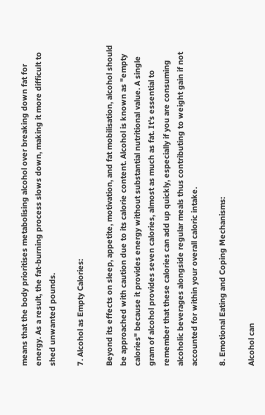means that the body prioritises metabolising alcohol over breaking down fat for energy. As a result, the fat-burning process slows down, making it more difficult to shed unwanted pounds.

7. Alcohol as Empty Calories:

Beyond its effects on sleep, appetite, motivation, and fat mobilisation, alcohol should be approached with caution due to its calorie content. Alcohol is known as "empty calories" because it provides energy without substantial nutritional value. A single gram of alcohol provides seven calories, almost as much as fat. It's essential to remember that these calories can add up quickly, especially if you are consuming alcoholic beverages alongside regular meals thus contributing to weight gain if not accounted for within your overall caloric intake.

8. Emotional Eating and Coping Mechanisms:

Alcohol can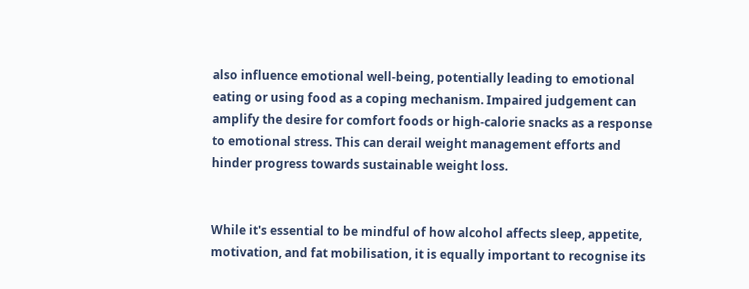also influence emotional well-being, potentially leading to emotional eating or using food as a coping mechanism. Impaired judgement can amplify the desire for comfort foods or high-calorie snacks as a response to emotional stress. This can derail weight management efforts and hinder progress towards sustainable weight loss.


While it's essential to be mindful of how alcohol affects sleep, appetite, motivation, and fat mobilisation, it is equally important to recognise its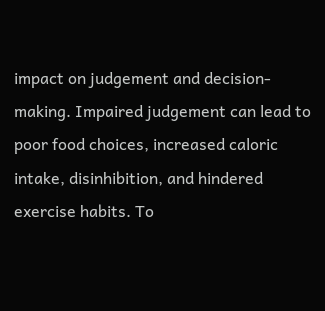impact on judgement and decision-making. Impaired judgement can lead to poor food choices, increased caloric intake, disinhibition, and hindered exercise habits. To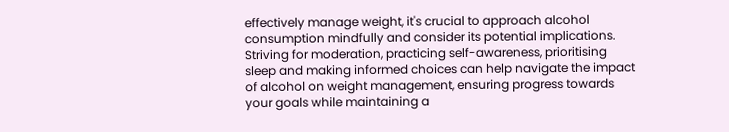effectively manage weight, it's crucial to approach alcohol consumption mindfully and consider its potential implications. Striving for moderation, practicing self-awareness, prioritising sleep and making informed choices can help navigate the impact of alcohol on weight management, ensuring progress towards your goals while maintaining a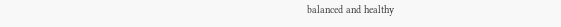balanced and healthy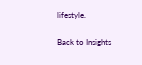lifestyle.

Back to Insights